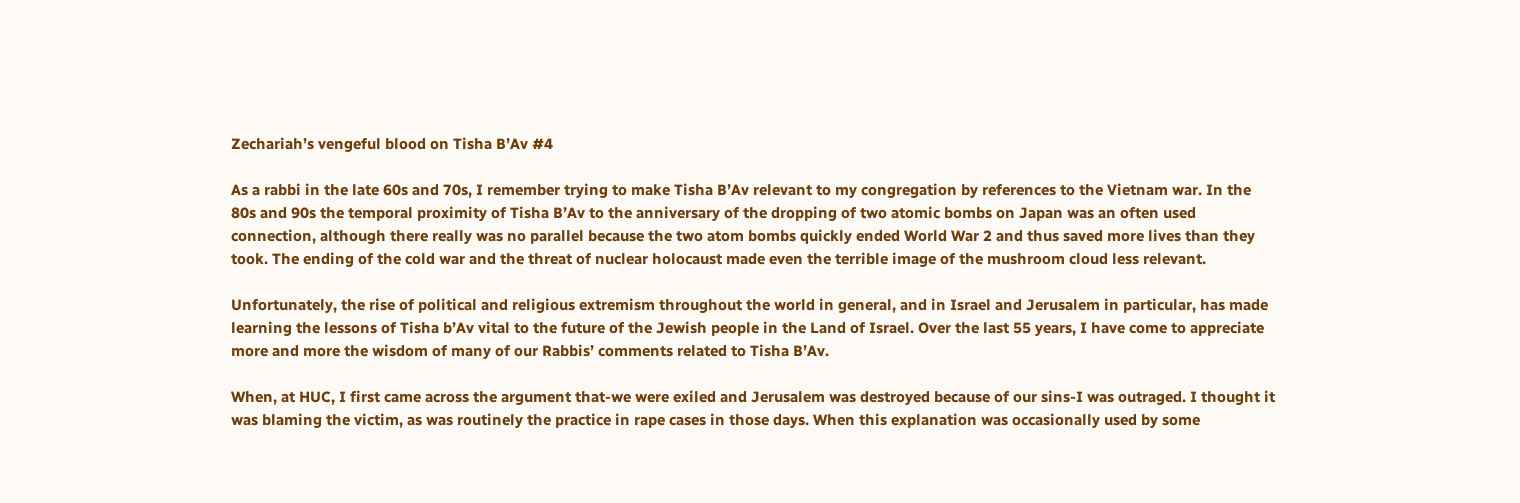Zechariah’s vengeful blood on Tisha B’Av #4

As a rabbi in the late 60s and 70s, I remember trying to make Tisha B’Av relevant to my congregation by references to the Vietnam war. In the 80s and 90s the temporal proximity of Tisha B’Av to the anniversary of the dropping of two atomic bombs on Japan was an often used connection, although there really was no parallel because the two atom bombs quickly ended World War 2 and thus saved more lives than they took. The ending of the cold war and the threat of nuclear holocaust made even the terrible image of the mushroom cloud less relevant.

Unfortunately, the rise of political and religious extremism throughout the world in general, and in Israel and Jerusalem in particular, has made learning the lessons of Tisha b’Av vital to the future of the Jewish people in the Land of Israel. Over the last 55 years, I have come to appreciate more and more the wisdom of many of our Rabbis’ comments related to Tisha B’Av.

When, at HUC, I first came across the argument that-we were exiled and Jerusalem was destroyed because of our sins-I was outraged. I thought it was blaming the victim, as was routinely the practice in rape cases in those days. When this explanation was occasionally used by some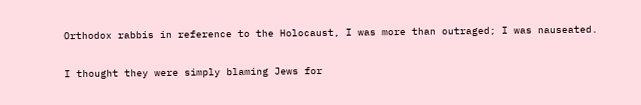Orthodox rabbis in reference to the Holocaust, I was more than outraged; I was nauseated.

I thought they were simply blaming Jews for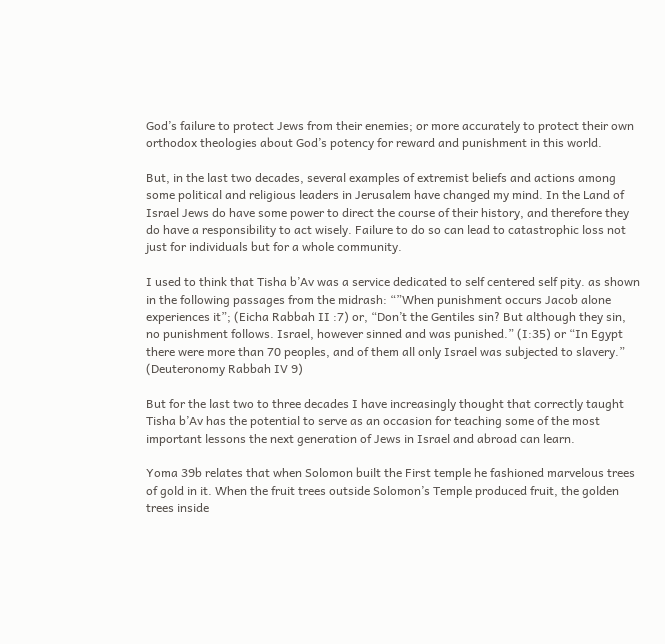God’s failure to protect Jews from their enemies; or more accurately to protect their own orthodox theologies about God’s potency for reward and punishment in this world.

But, in the last two decades, several examples of extremist beliefs and actions among some political and religious leaders in Jerusalem have changed my mind. In the Land of Israel Jews do have some power to direct the course of their history, and therefore they do have a responsibility to act wisely. Failure to do so can lead to catastrophic loss not just for individuals but for a whole community.

I used to think that Tisha b’Av was a service dedicated to self centered self pity. as shown in the following passages from the midrash: “”When punishment occurs Jacob alone experiences it”; (Eicha Rabbah II :7) or, “Don’t the Gentiles sin? But although they sin, no punishment follows. Israel, however sinned and was punished.” (I:35) or “In Egypt there were more than 70 peoples, and of them all only Israel was subjected to slavery.” (Deuteronomy Rabbah IV 9)

But for the last two to three decades I have increasingly thought that correctly taught Tisha b’Av has the potential to serve as an occasion for teaching some of the most important lessons the next generation of Jews in Israel and abroad can learn.

Yoma 39b relates that when Solomon built the First temple he fashioned marvelous trees of gold in it. When the fruit trees outside Solomon’s Temple produced fruit, the golden trees inside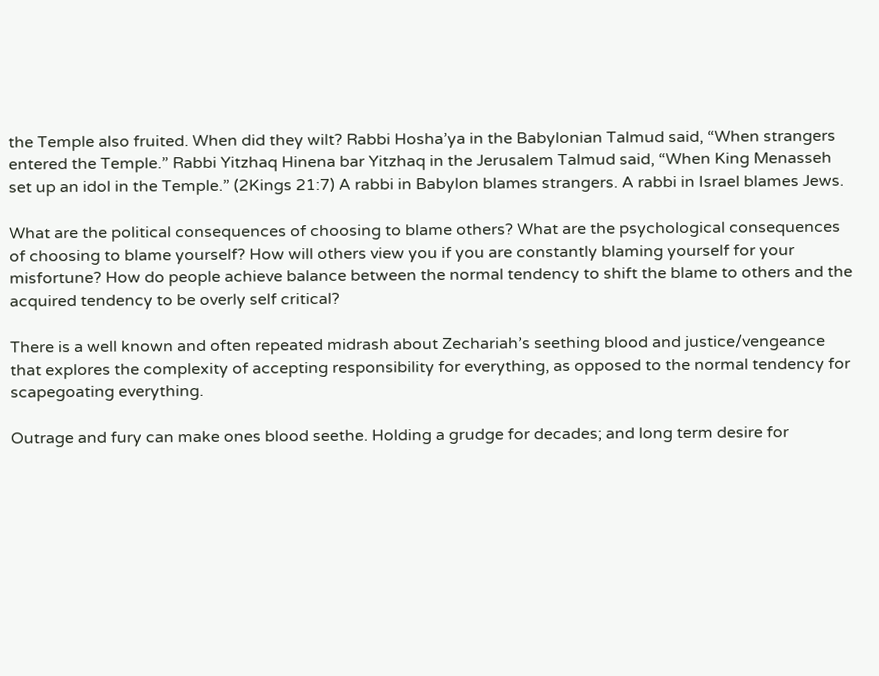the Temple also fruited. When did they wilt? Rabbi Hosha’ya in the Babylonian Talmud said, “When strangers entered the Temple.” Rabbi Yitzhaq Hinena bar Yitzhaq in the Jerusalem Talmud said, “When King Menasseh set up an idol in the Temple.” (2Kings 21:7) A rabbi in Babylon blames strangers. A rabbi in Israel blames Jews.

What are the political consequences of choosing to blame others? What are the psychological consequences of choosing to blame yourself? How will others view you if you are constantly blaming yourself for your misfortune? How do people achieve balance between the normal tendency to shift the blame to others and the acquired tendency to be overly self critical?

There is a well known and often repeated midrash about Zechariah’s seething blood and justice/vengeance that explores the complexity of accepting responsibility for everything, as opposed to the normal tendency for scapegoating everything.

Outrage and fury can make ones blood seethe. Holding a grudge for decades; and long term desire for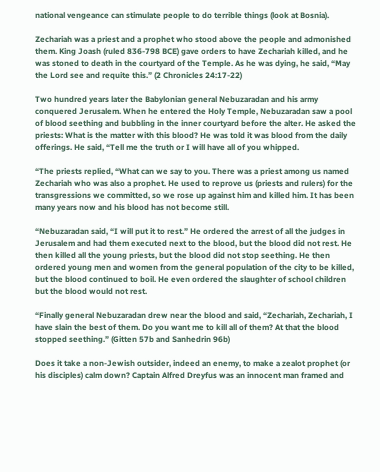national vengeance can stimulate people to do terrible things (look at Bosnia).

Zechariah was a priest and a prophet who stood above the people and admonished them. King Joash (ruled 836-798 BCE) gave orders to have Zechariah killed, and he was stoned to death in the courtyard of the Temple. As he was dying, he said, “May the Lord see and requite this.” (2 Chronicles 24:17-22)

Two hundred years later the Babylonian general Nebuzaradan and his army conquered Jerusalem. When he entered the Holy Temple, Nebuzaradan saw a pool of blood seething and bubbling in the inner courtyard before the alter. He asked the priests: What is the matter with this blood? He was told it was blood from the daily offerings. He said, “Tell me the truth or I will have all of you whipped.

“The priests replied, “What can we say to you. There was a priest among us named Zechariah who was also a prophet. He used to reprove us (priests and rulers) for the transgressions we committed, so we rose up against him and killed him. It has been many years now and his blood has not become still.

“Nebuzaradan said, “I will put it to rest.” He ordered the arrest of all the judges in Jerusalem and had them executed next to the blood, but the blood did not rest. He then killed all the young priests, but the blood did not stop seething. He then ordered young men and women from the general population of the city to be killed, but the blood continued to boil. He even ordered the slaughter of school children but the blood would not rest.

“Finally general Nebuzaradan drew near the blood and said, “Zechariah, Zechariah, I have slain the best of them. Do you want me to kill all of them? At that the blood stopped seething.” (Gitten 57b and Sanhedrin 96b)

Does it take a non-Jewish outsider, indeed an enemy, to make a zealot prophet (or his disciples) calm down? Captain Alfred Dreyfus was an innocent man framed and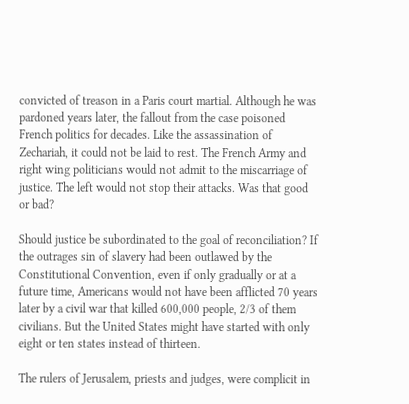convicted of treason in a Paris court martial. Although he was pardoned years later, the fallout from the case poisoned French politics for decades. Like the assassination of Zechariah, it could not be laid to rest. The French Army and right wing politicians would not admit to the miscarriage of justice. The left would not stop their attacks. Was that good or bad?

Should justice be subordinated to the goal of reconciliation? If the outrages sin of slavery had been outlawed by the Constitutional Convention, even if only gradually or at a future time, Americans would not have been afflicted 70 years later by a civil war that killed 600,000 people, 2/3 of them civilians. But the United States might have started with only eight or ten states instead of thirteen.

The rulers of Jerusalem, priests and judges, were complicit in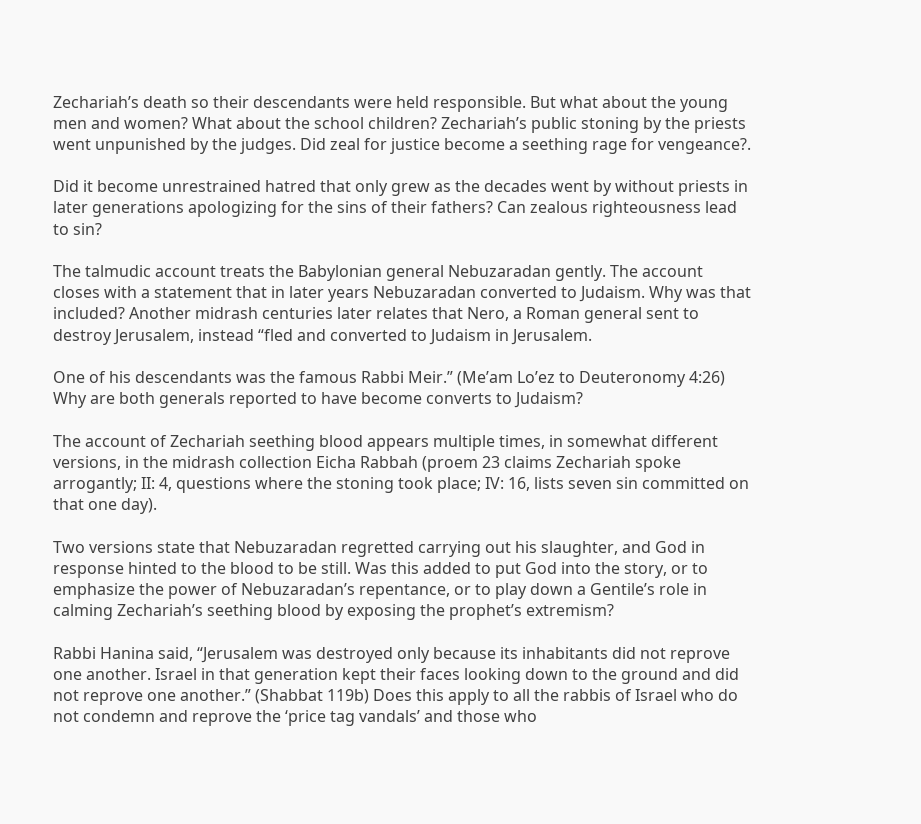Zechariah’s death so their descendants were held responsible. But what about the young men and women? What about the school children? Zechariah’s public stoning by the priests went unpunished by the judges. Did zeal for justice become a seething rage for vengeance?.

Did it become unrestrained hatred that only grew as the decades went by without priests in later generations apologizing for the sins of their fathers? Can zealous righteousness lead to sin?

The talmudic account treats the Babylonian general Nebuzaradan gently. The account closes with a statement that in later years Nebuzaradan converted to Judaism. Why was that included? Another midrash centuries later relates that Nero, a Roman general sent to destroy Jerusalem, instead “fled and converted to Judaism in Jerusalem.

One of his descendants was the famous Rabbi Meir.” (Me’am Lo’ez to Deuteronomy 4:26) Why are both generals reported to have become converts to Judaism?

The account of Zechariah seething blood appears multiple times, in somewhat different versions, in the midrash collection Eicha Rabbah (proem 23 claims Zechariah spoke arrogantly; II: 4, questions where the stoning took place; IV: 16, lists seven sin committed on that one day).

Two versions state that Nebuzaradan regretted carrying out his slaughter, and God in response hinted to the blood to be still. Was this added to put God into the story, or to emphasize the power of Nebuzaradan’s repentance, or to play down a Gentile’s role in calming Zechariah’s seething blood by exposing the prophet’s extremism?

Rabbi Hanina said, “Jerusalem was destroyed only because its inhabitants did not reprove one another. Israel in that generation kept their faces looking down to the ground and did not reprove one another.” (Shabbat 119b) Does this apply to all the rabbis of Israel who do not condemn and reprove the ‘price tag vandals’ and those who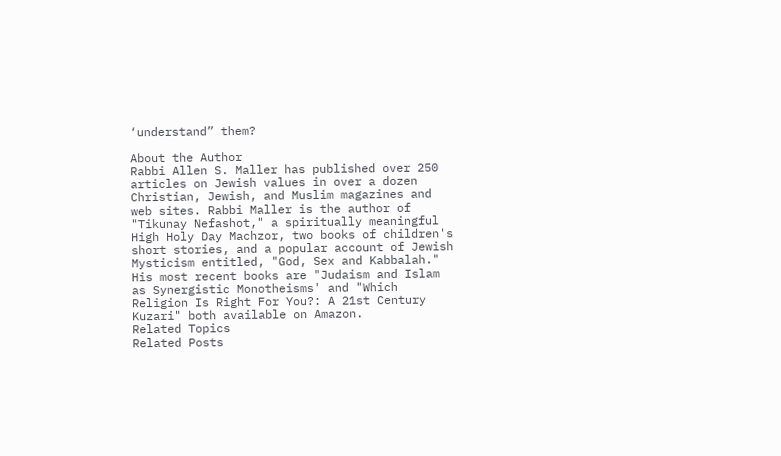‘understand” them?

About the Author
Rabbi Allen S. Maller has published over 250 articles on Jewish values in over a dozen Christian, Jewish, and Muslim magazines and web sites. Rabbi Maller is the author of "Tikunay Nefashot," a spiritually meaningful High Holy Day Machzor, two books of children's short stories, and a popular account of Jewish Mysticism entitled, "God, Sex and Kabbalah." His most recent books are "Judaism and Islam as Synergistic Monotheisms' and "Which Religion Is Right For You?: A 21st Century Kuzari" both available on Amazon.
Related Topics
Related Posts